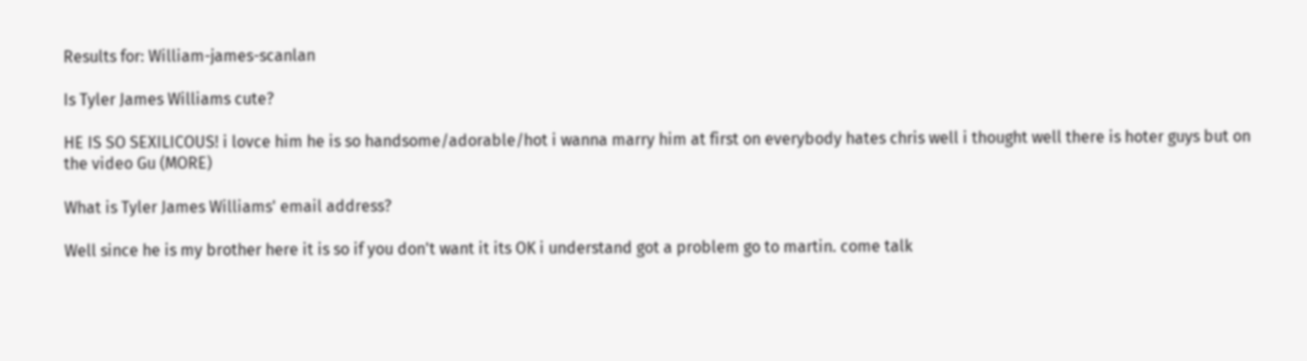Results for: William-james-scanlan

Is Tyler James Williams cute?

HE IS SO SEXILICOUS! i lovce him he is so handsome/adorable/hot i wanna marry him at first on everybody hates chris well i thought well there is hoter guys but on the video Gu (MORE)

What is Tyler James Williams' email address?

Well since he is my brother here it is so if you don't want it its OK i understand got a problem go to martin. come talk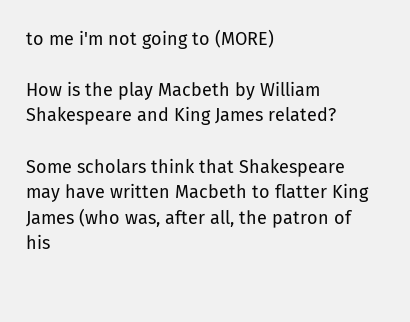to me i'm not going to (MORE)

How is the play Macbeth by William Shakespeare and King James related?

Some scholars think that Shakespeare may have written Macbeth to flatter King James (who was, after all, the patron of his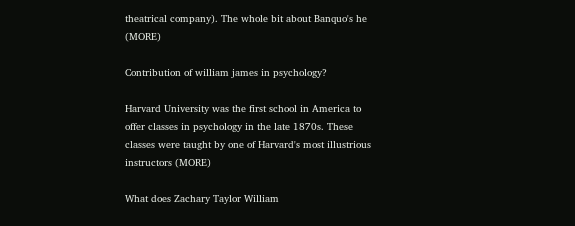theatrical company). The whole bit about Banquo's he (MORE)

Contribution of william james in psychology?

Harvard University was the first school in America to offer classes in psychology in the late 1870s. These classes were taught by one of Harvard's most illustrious instructors (MORE)

What does Zachary Taylor William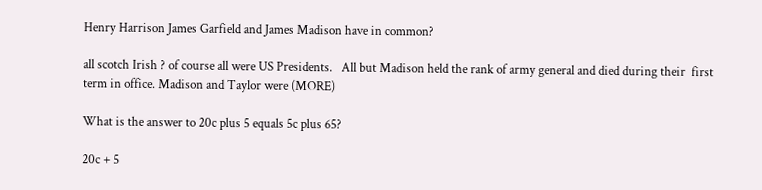Henry Harrison James Garfield and James Madison have in common?

all scotch Irish ? of course all were US Presidents.   All but Madison held the rank of army general and died during their  first term in office. Madison and Taylor were (MORE)

What is the answer to 20c plus 5 equals 5c plus 65?

20c + 5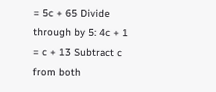= 5c + 65 Divide through by 5: 4c + 1 = c + 13 Subtract c from both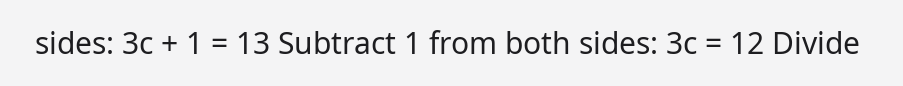sides: 3c + 1 = 13 Subtract 1 from both sides: 3c = 12 Divide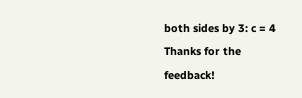both sides by 3: c = 4
Thanks for the feedback!